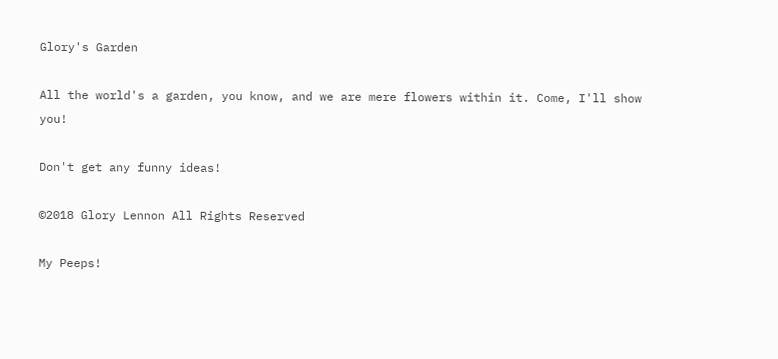Glory's Garden

All the world's a garden, you know, and we are mere flowers within it. Come, I'll show you!

Don't get any funny ideas!

©2018 Glory Lennon All Rights Reserved

My Peeps!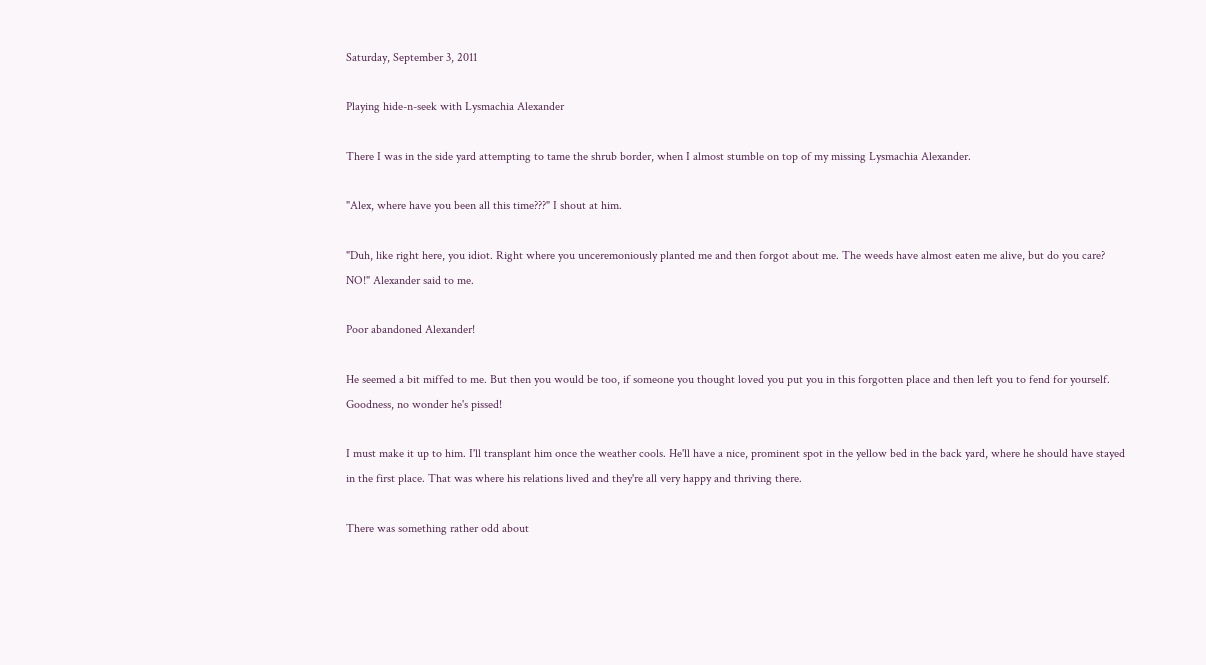Saturday, September 3, 2011

Playing hide-n-seek with Lysmachia Alexander

There I was in the side yard attempting to tame the shrub border, when I almost stumble on top of my missing Lysmachia Alexander.

"Alex, where have you been all this time???" I shout at him.

"Duh, like right here, you idiot. Right where you unceremoniously planted me and then forgot about me. The weeds have almost eaten me alive, but do you care? NO!" Alexander said to me.

Poor abandoned Alexander!

He seemed a bit miffed to me. But then you would be too, if someone you thought loved you put you in this forgotten place and then left you to fend for yourself. Goodness, no wonder he's pissed!

I must make it up to him. I'll transplant him once the weather cools. He'll have a nice, prominent spot in the yellow bed in the back yard, where he should have stayed in the first place. That was where his relations lived and they're all very happy and thriving there.

There was something rather odd about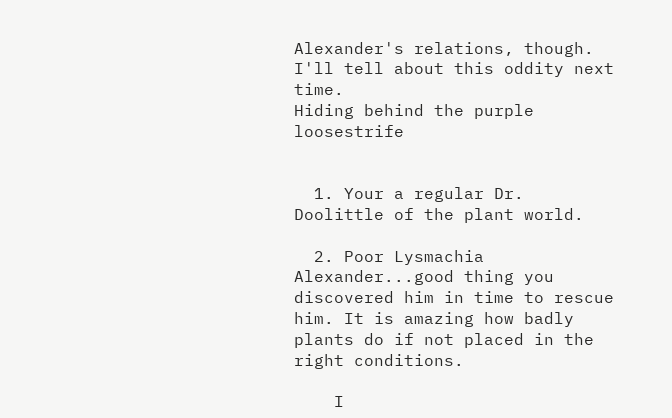Alexander's relations, though. I'll tell about this oddity next time.
Hiding behind the purple loosestrife


  1. Your a regular Dr. Doolittle of the plant world.

  2. Poor Lysmachia Alexander...good thing you discovered him in time to rescue him. It is amazing how badly plants do if not placed in the right conditions.

    I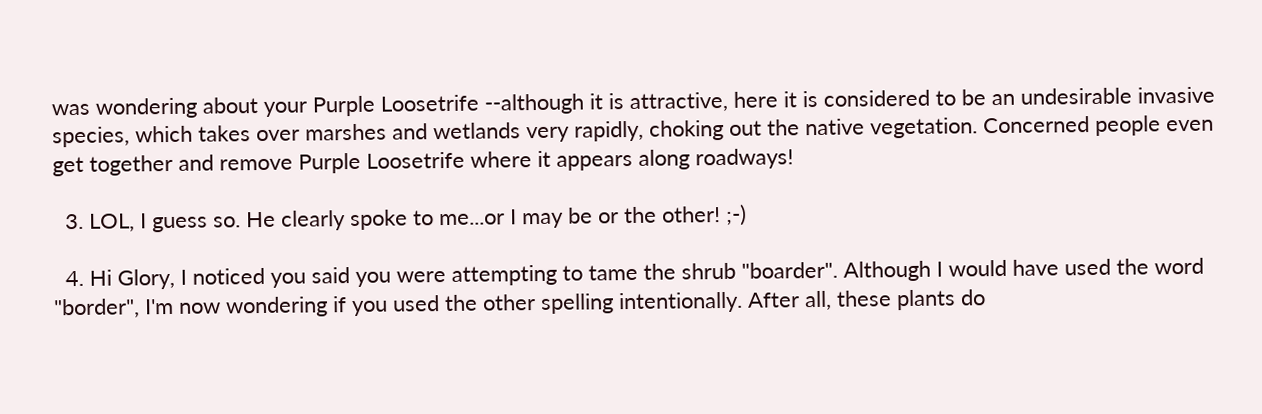was wondering about your Purple Loosetrife --although it is attractive, here it is considered to be an undesirable invasive species, which takes over marshes and wetlands very rapidly, choking out the native vegetation. Concerned people even get together and remove Purple Loosetrife where it appears along roadways!

  3. LOL, I guess so. He clearly spoke to me...or I may be or the other! ;-)

  4. Hi Glory, I noticed you said you were attempting to tame the shrub "boarder". Although I would have used the word "border", I'm now wondering if you used the other spelling intentionally. After all, these plants do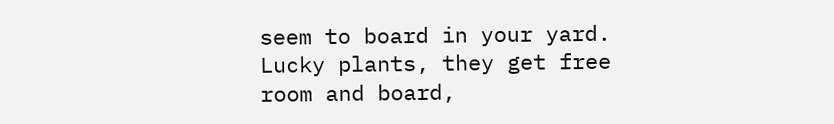seem to board in your yard. Lucky plants, they get free room and board,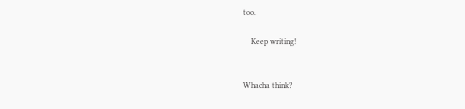too.

    Keep writing!


Whacha think?